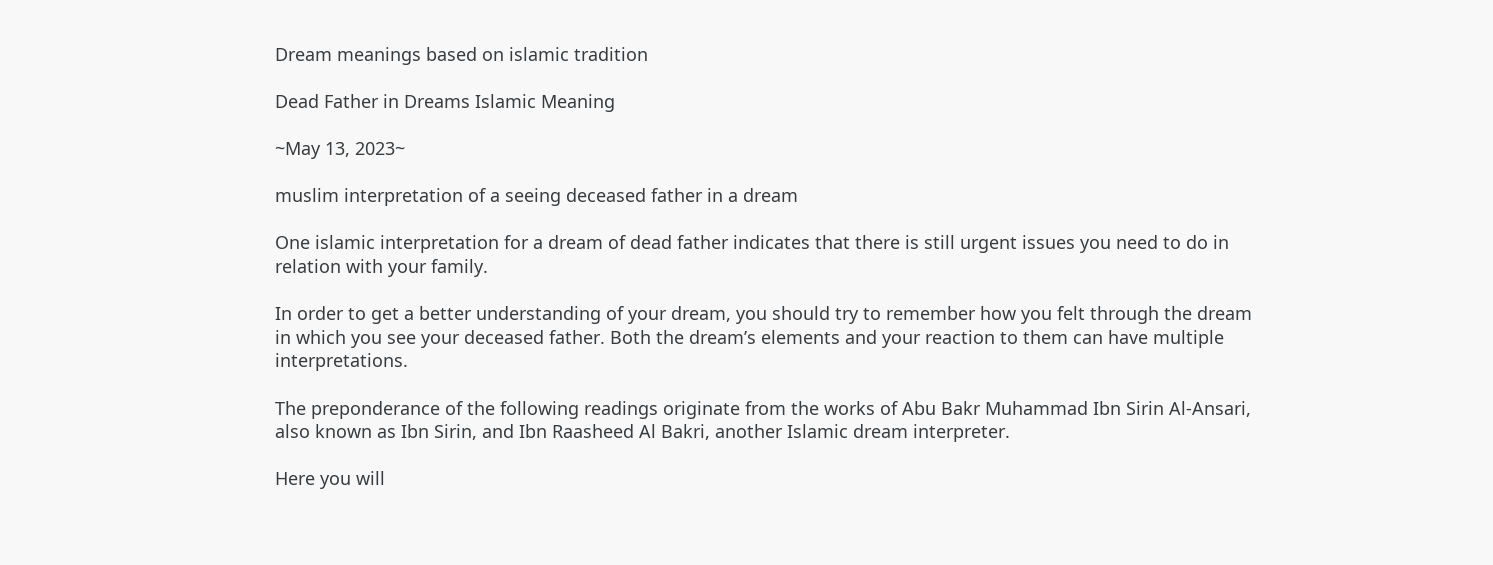Dream meanings based on islamic tradition

Dead Father in Dreams Islamic Meaning

~May 13, 2023~

muslim interpretation of a seeing deceased father in a dream

One islamic interpretation for a dream of dead father indicates that there is still urgent issues you need to do in relation with your family.

In order to get a better understanding of your dream, you should try to remember how you felt through the dream in which you see your deceased father. Both the dream’s elements and your reaction to them can have multiple interpretations.

The preponderance of the following readings originate from the works of Abu Bakr Muhammad Ibn Sirin Al-Ansari, also known as Ibn Sirin, and Ibn Raasheed Al Bakri, another Islamic dream interpreter.

Here you will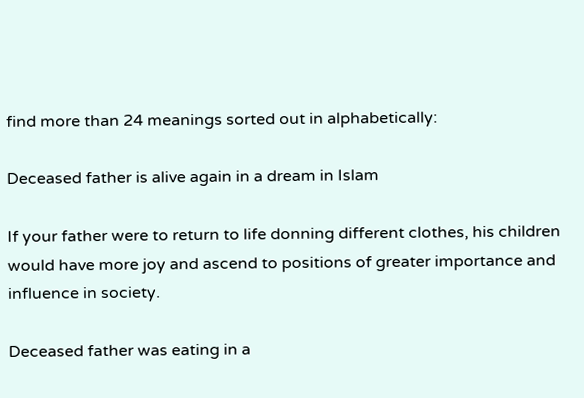find more than 24 meanings sorted out in alphabetically:

Deceased father is alive again in a dream in Islam

If your father were to return to life donning different clothes, his children would have more joy and ascend to positions of greater importance and influence in society.

Deceased father was eating in a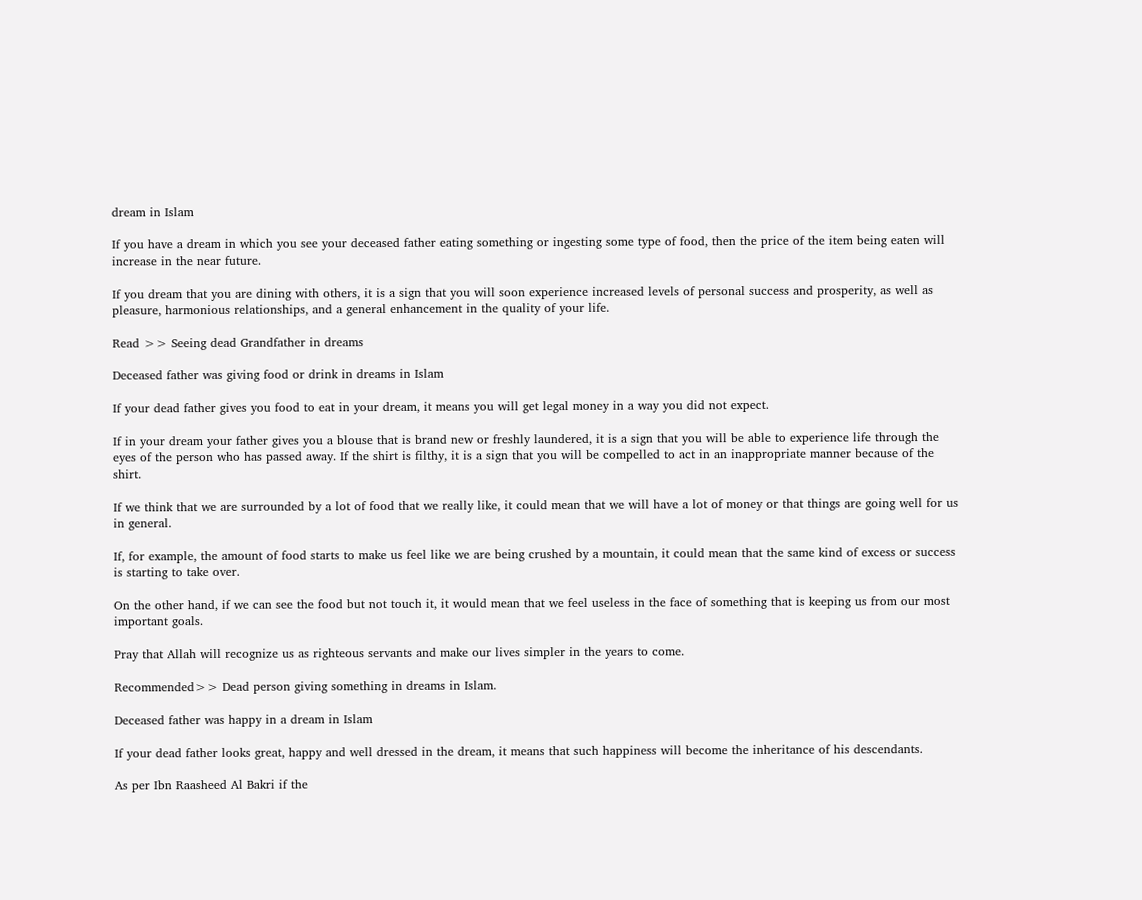dream in Islam

If you have a dream in which you see your deceased father eating something or ingesting some type of food, then the price of the item being eaten will increase in the near future.

If you dream that you are dining with others, it is a sign that you will soon experience increased levels of personal success and prosperity, as well as pleasure, harmonious relationships, and a general enhancement in the quality of your life.

Read >> Seeing dead Grandfather in dreams

Deceased father was giving food or drink in dreams in Islam

If your dead father gives you food to eat in your dream, it means you will get legal money in a way you did not expect.

If in your dream your father gives you a blouse that is brand new or freshly laundered, it is a sign that you will be able to experience life through the eyes of the person who has passed away. If the shirt is filthy, it is a sign that you will be compelled to act in an inappropriate manner because of the shirt.

If we think that we are surrounded by a lot of food that we really like, it could mean that we will have a lot of money or that things are going well for us in general.

If, for example, the amount of food starts to make us feel like we are being crushed by a mountain, it could mean that the same kind of excess or success is starting to take over.

On the other hand, if we can see the food but not touch it, it would mean that we feel useless in the face of something that is keeping us from our most important goals.

Pray that Allah will recognize us as righteous servants and make our lives simpler in the years to come.

Recommended>> Dead person giving something in dreams in Islam.

Deceased father was happy in a dream in Islam

If your dead father looks great, happy and well dressed in the dream, it means that such happiness will become the inheritance of his descendants.

As per Ibn Raasheed Al Bakri if the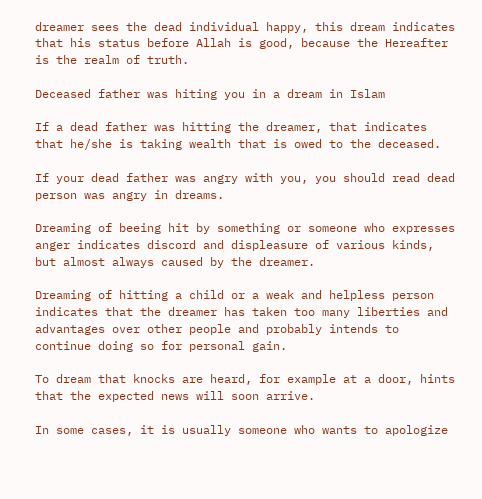dreamer sees the dead individual happy, this dream indicates that his status before Allah is good, because the Hereafter is the realm of truth.

Deceased father was hiting you in a dream in Islam

If a dead father was hitting the dreamer, that indicates that he/she is taking wealth that is owed to the deceased.

If your dead father was angry with you, you should read dead person was angry in dreams.

Dreaming of beeing hit by something or someone who expresses anger indicates discord and displeasure of various kinds, but almost always caused by the dreamer.

Dreaming of hitting a child or a weak and helpless person indicates that the dreamer has taken too many liberties and advantages over other people and probably intends to continue doing so for personal gain.

To dream that knocks are heard, for example at a door, hints that the expected news will soon arrive.

In some cases, it is usually someone who wants to apologize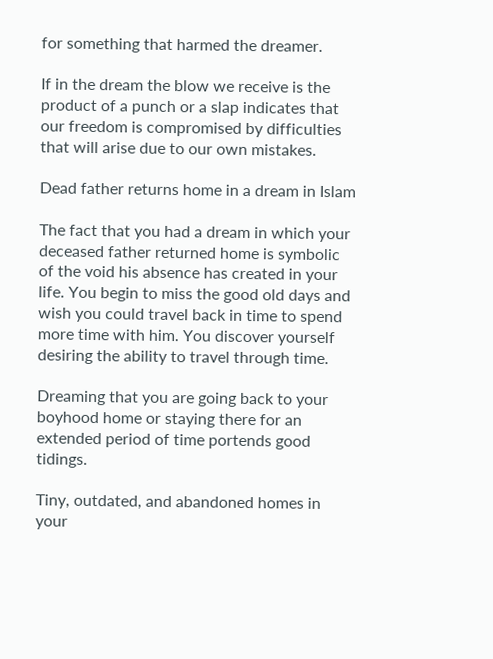for something that harmed the dreamer.

If in the dream the blow we receive is the product of a punch or a slap indicates that our freedom is compromised by difficulties that will arise due to our own mistakes.

Dead father returns home in a dream in Islam

The fact that you had a dream in which your deceased father returned home is symbolic of the void his absence has created in your life. You begin to miss the good old days and wish you could travel back in time to spend more time with him. You discover yourself desiring the ability to travel through time.

Dreaming that you are going back to your boyhood home or staying there for an extended period of time portends good tidings.

Tiny, outdated, and abandoned homes in your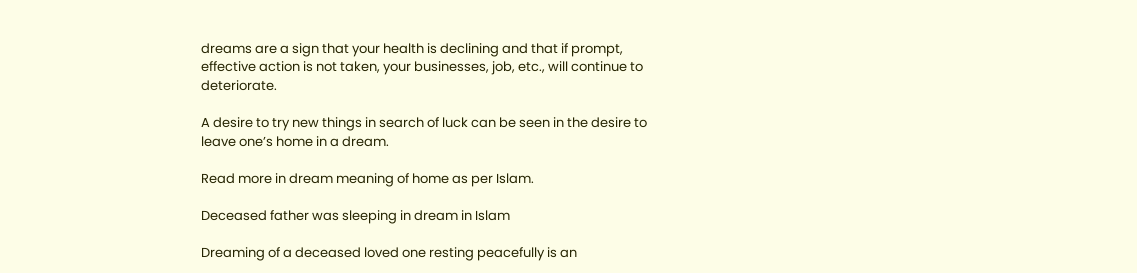dreams are a sign that your health is declining and that if prompt, effective action is not taken, your businesses, job, etc., will continue to deteriorate.

A desire to try new things in search of luck can be seen in the desire to leave one’s home in a dream.

Read more in dream meaning of home as per Islam.

Deceased father was sleeping in dream in Islam

Dreaming of a deceased loved one resting peacefully is an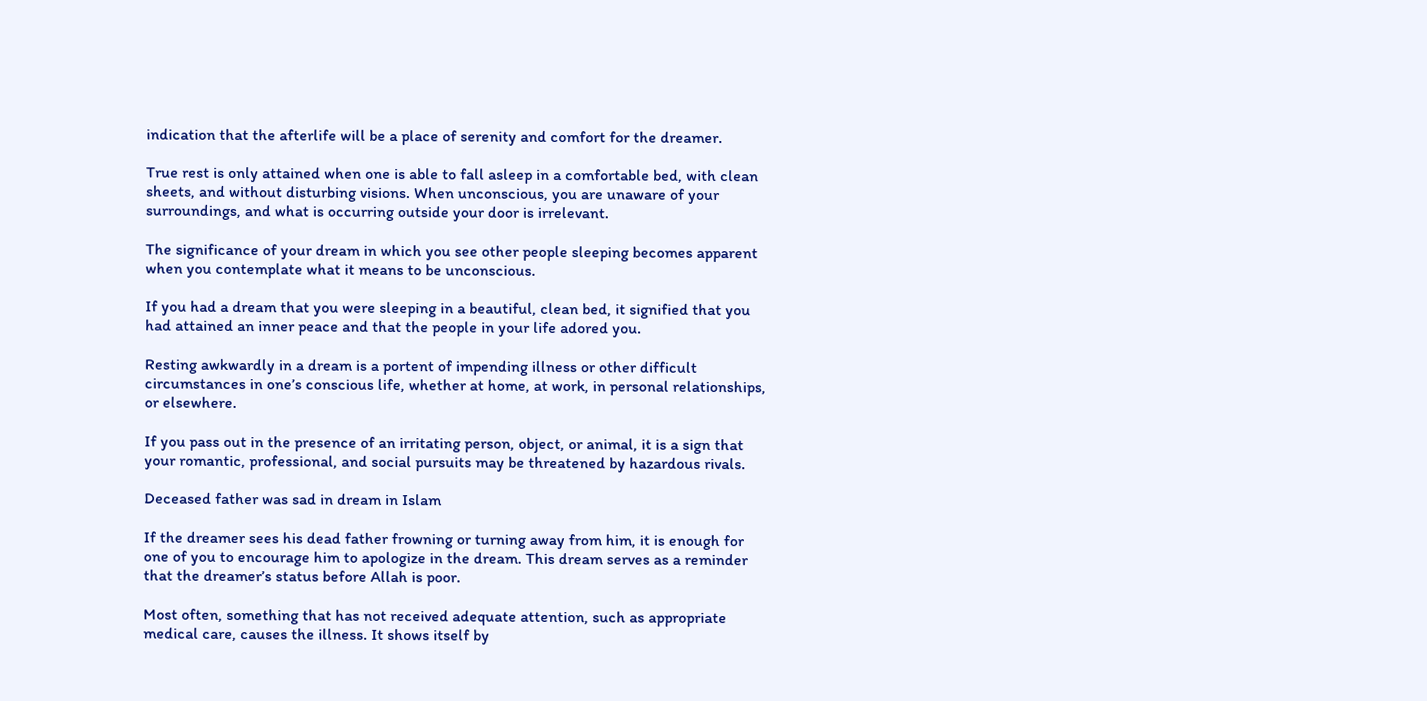indication that the afterlife will be a place of serenity and comfort for the dreamer.

True rest is only attained when one is able to fall asleep in a comfortable bed, with clean sheets, and without disturbing visions. When unconscious, you are unaware of your surroundings, and what is occurring outside your door is irrelevant.

The significance of your dream in which you see other people sleeping becomes apparent when you contemplate what it means to be unconscious.

If you had a dream that you were sleeping in a beautiful, clean bed, it signified that you had attained an inner peace and that the people in your life adored you.

Resting awkwardly in a dream is a portent of impending illness or other difficult circumstances in one’s conscious life, whether at home, at work, in personal relationships, or elsewhere.

If you pass out in the presence of an irritating person, object, or animal, it is a sign that your romantic, professional, and social pursuits may be threatened by hazardous rivals.

Deceased father was sad in dream in Islam

If the dreamer sees his dead father frowning or turning away from him, it is enough for one of you to encourage him to apologize in the dream. This dream serves as a reminder that the dreamer’s status before Allah is poor.

Most often, something that has not received adequate attention, such as appropriate medical care, causes the illness. It shows itself by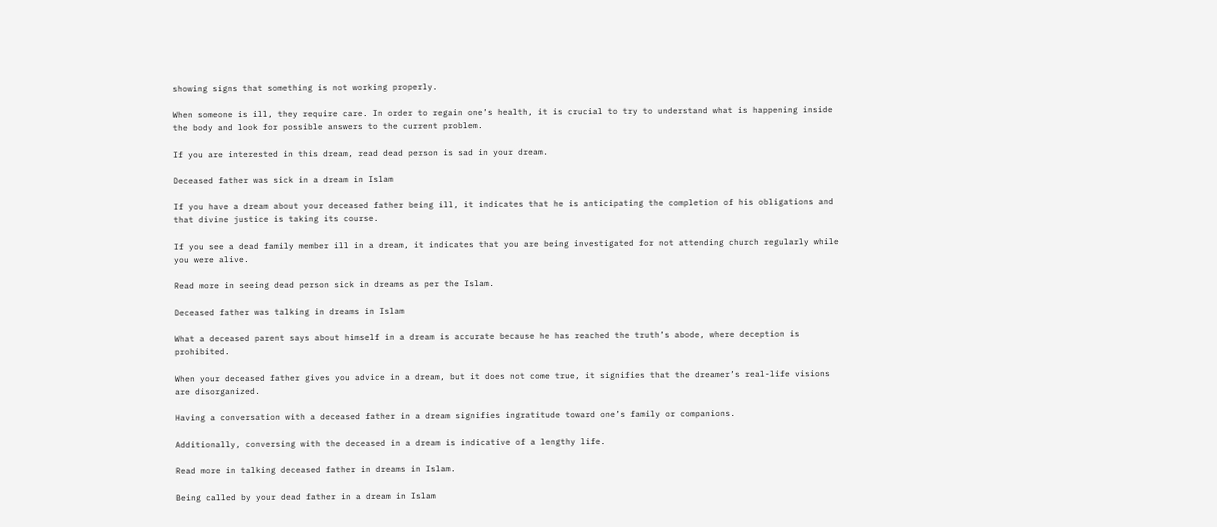showing signs that something is not working properly.

When someone is ill, they require care. In order to regain one’s health, it is crucial to try to understand what is happening inside the body and look for possible answers to the current problem.

If you are interested in this dream, read dead person is sad in your dream.

Deceased father was sick in a dream in Islam

If you have a dream about your deceased father being ill, it indicates that he is anticipating the completion of his obligations and that divine justice is taking its course.

If you see a dead family member ill in a dream, it indicates that you are being investigated for not attending church regularly while you were alive.

Read more in seeing dead person sick in dreams as per the Islam.

Deceased father was talking in dreams in Islam

What a deceased parent says about himself in a dream is accurate because he has reached the truth’s abode, where deception is prohibited.

When your deceased father gives you advice in a dream, but it does not come true, it signifies that the dreamer’s real-life visions are disorganized.

Having a conversation with a deceased father in a dream signifies ingratitude toward one’s family or companions.

Additionally, conversing with the deceased in a dream is indicative of a lengthy life.

Read more in talking deceased father in dreams in Islam.

Being called by your dead father in a dream in Islam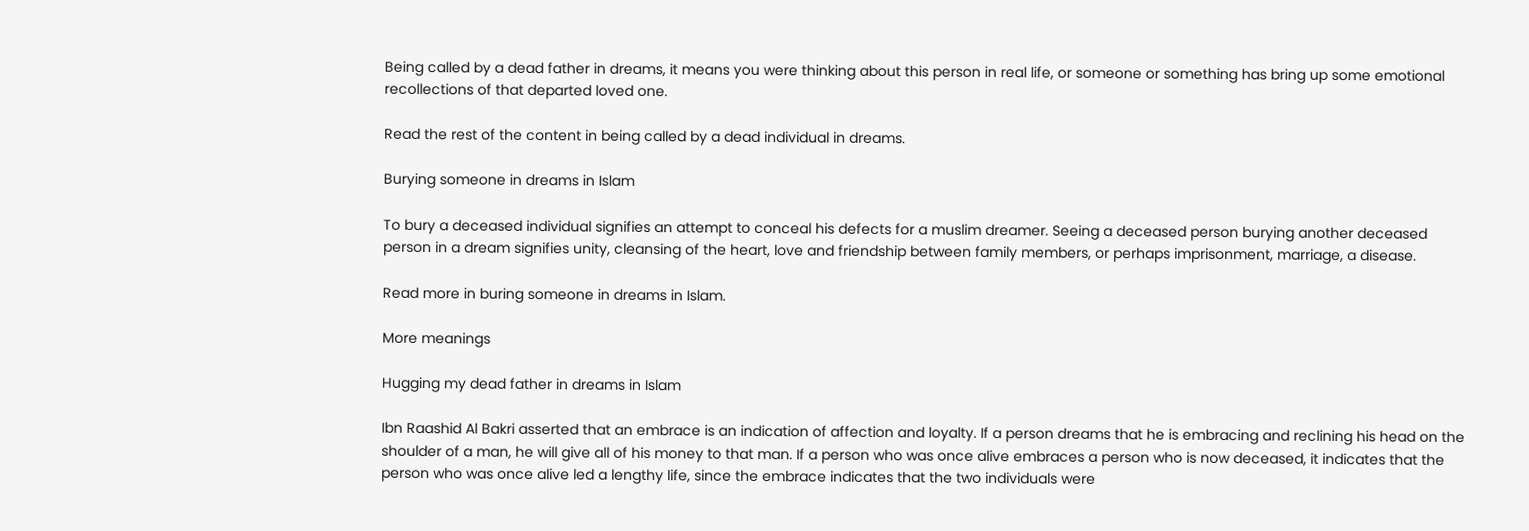Being called by a dead father in dreams, it means you were thinking about this person in real life, or someone or something has bring up some emotional recollections of that departed loved one.

Read the rest of the content in being called by a dead individual in dreams.

Burying someone in dreams in Islam

To bury a deceased individual signifies an attempt to conceal his defects for a muslim dreamer. Seeing a deceased person burying another deceased person in a dream signifies unity, cleansing of the heart, love and friendship between family members, or perhaps imprisonment, marriage, a disease.

Read more in buring someone in dreams in Islam.

More meanings

Hugging my dead father in dreams in Islam

Ibn Raashid Al Bakri asserted that an embrace is an indication of affection and loyalty. If a person dreams that he is embracing and reclining his head on the shoulder of a man, he will give all of his money to that man. If a person who was once alive embraces a person who is now deceased, it indicates that the person who was once alive led a lengthy life, since the embrace indicates that the two individuals were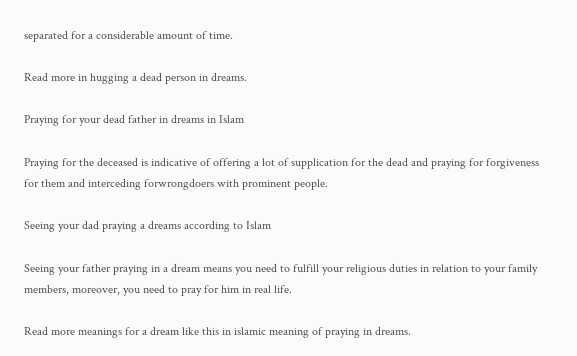separated for a considerable amount of time.

Read more in hugging a dead person in dreams.

Praying for your dead father in dreams in Islam

Praying for the deceased is indicative of offering a lot of supplication for the dead and praying for forgiveness for them and interceding forwrongdoers with prominent people.

Seeing your dad praying a dreams according to Islam

Seeing your father praying in a dream means you need to fulfill your religious duties in relation to your family members, moreover, you need to pray for him in real life.

Read more meanings for a dream like this in islamic meaning of praying in dreams.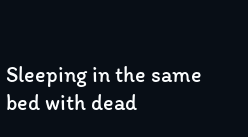Sleeping in the same bed with dead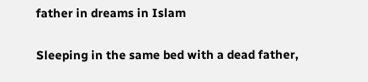father in dreams in Islam

Sleeping in the same bed with a dead father,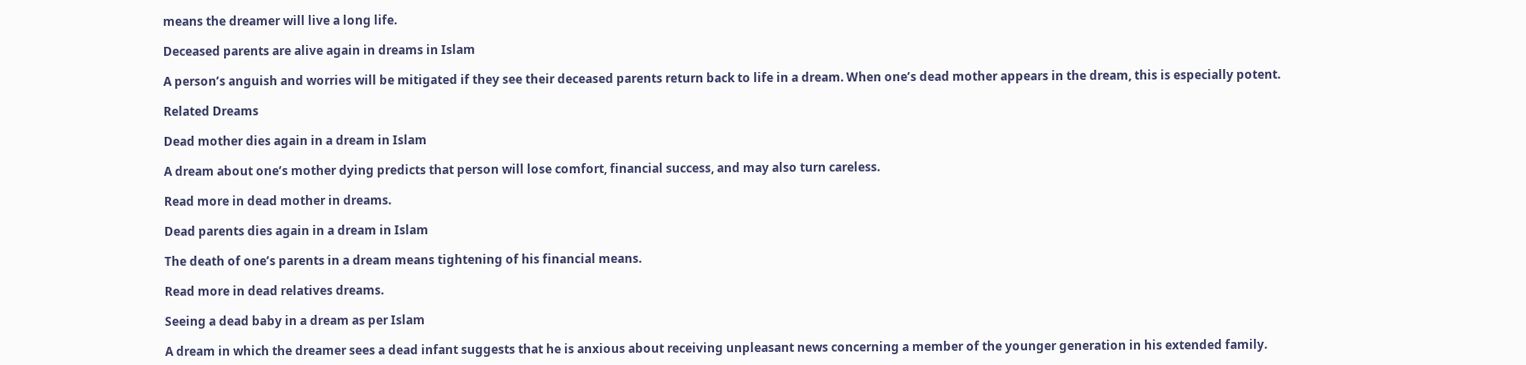means the dreamer will live a long life.

Deceased parents are alive again in dreams in Islam

A person’s anguish and worries will be mitigated if they see their deceased parents return back to life in a dream. When one’s dead mother appears in the dream, this is especially potent.

Related Dreams

Dead mother dies again in a dream in Islam

A dream about one’s mother dying predicts that person will lose comfort, financial success, and may also turn careless.

Read more in dead mother in dreams.

Dead parents dies again in a dream in Islam

The death of one’s parents in a dream means tightening of his financial means.

Read more in dead relatives dreams.

Seeing a dead baby in a dream as per Islam

A dream in which the dreamer sees a dead infant suggests that he is anxious about receiving unpleasant news concerning a member of the younger generation in his extended family.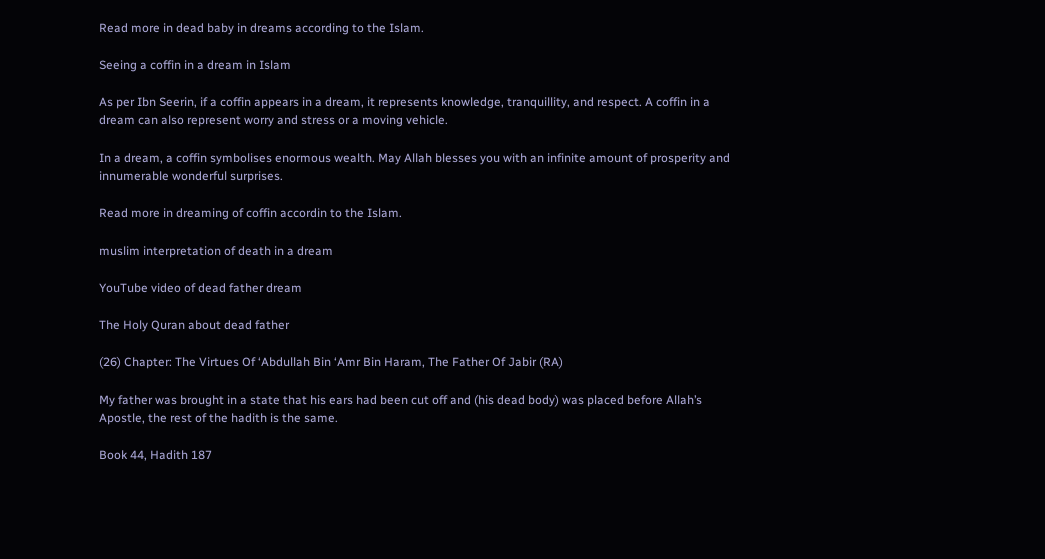Read more in dead baby in dreams according to the Islam.

Seeing a coffin in a dream in Islam

As per Ibn Seerin, if a coffin appears in a dream, it represents knowledge, tranquillity, and respect. A coffin in a dream can also represent worry and stress or a moving vehicle.

In a dream, a coffin symbolises enormous wealth. May Allah blesses you with an infinite amount of prosperity and innumerable wonderful surprises.

Read more in dreaming of coffin accordin to the Islam.

muslim interpretation of death in a dream

YouTube video of dead father dream

The Holy Quran about dead father

(26) Chapter: The Virtues Of ‘Abdullah Bin ‘Amr Bin Haram, The Father Of Jabir (RA)

My father was brought in a state that his ears had been cut off and (his dead body) was placed before Allah’s Apostle, the rest of the hadith is the same.

Book 44, Hadith 187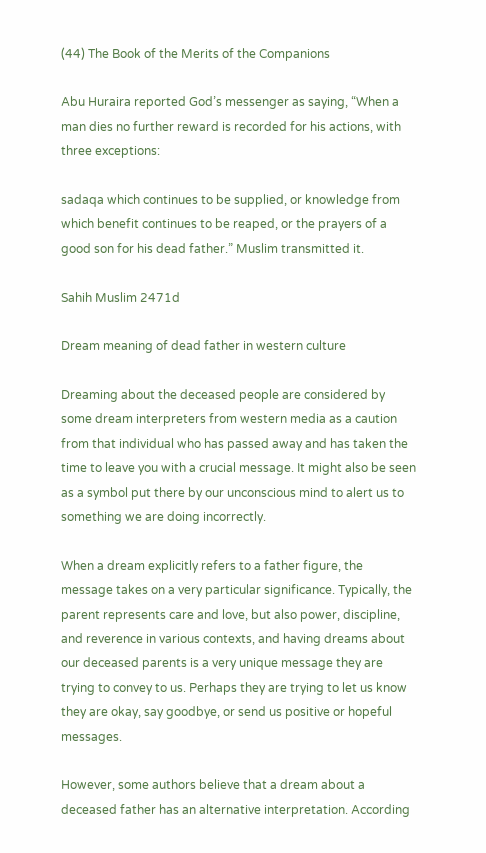(44) The Book of the Merits of the Companions

Abu Huraira reported God’s messenger as saying, “When a man dies no further reward is recorded for his actions, with three exceptions:

sadaqa which continues to be supplied, or knowledge from which benefit continues to be reaped, or the prayers of a good son for his dead father.” Muslim transmitted it.

Sahih Muslim 2471d

Dream meaning of dead father in western culture

Dreaming about the deceased people are considered by some dream interpreters from western media as a caution from that individual who has passed away and has taken the time to leave you with a crucial message. It might also be seen as a symbol put there by our unconscious mind to alert us to something we are doing incorrectly.

When a dream explicitly refers to a father figure, the message takes on a very particular significance. Typically, the parent represents care and love, but also power, discipline, and reverence in various contexts, and having dreams about our deceased parents is a very unique message they are trying to convey to us. Perhaps they are trying to let us know they are okay, say goodbye, or send us positive or hopeful messages.

However, some authors believe that a dream about a deceased father has an alternative interpretation. According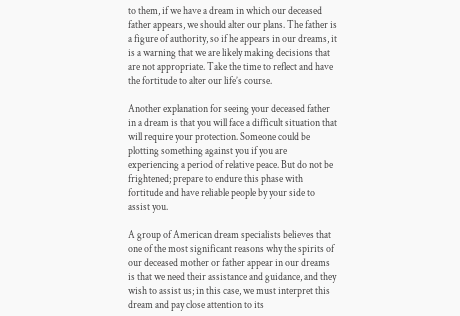to them, if we have a dream in which our deceased father appears, we should alter our plans. The father is a figure of authority, so if he appears in our dreams, it is a warning that we are likely making decisions that are not appropriate. Take the time to reflect and have the fortitude to alter our life’s course.

Another explanation for seeing your deceased father in a dream is that you will face a difficult situation that will require your protection. Someone could be plotting something against you if you are experiencing a period of relative peace. But do not be frightened; prepare to endure this phase with fortitude and have reliable people by your side to assist you.

A group of American dream specialists believes that one of the most significant reasons why the spirits of our deceased mother or father appear in our dreams is that we need their assistance and guidance, and they wish to assist us; in this case, we must interpret this dream and pay close attention to its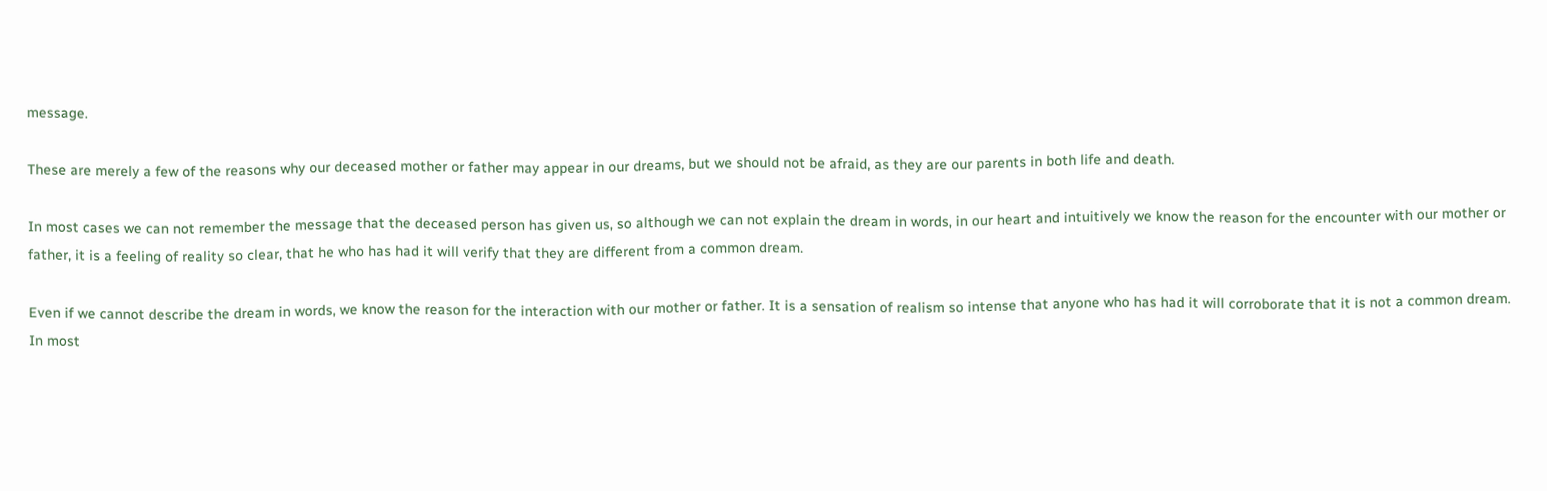message.

These are merely a few of the reasons why our deceased mother or father may appear in our dreams, but we should not be afraid, as they are our parents in both life and death.

In most cases we can not remember the message that the deceased person has given us, so although we can not explain the dream in words, in our heart and intuitively we know the reason for the encounter with our mother or father, it is a feeling of reality so clear, that he who has had it will verify that they are different from a common dream.

Even if we cannot describe the dream in words, we know the reason for the interaction with our mother or father. It is a sensation of realism so intense that anyone who has had it will corroborate that it is not a common dream. In most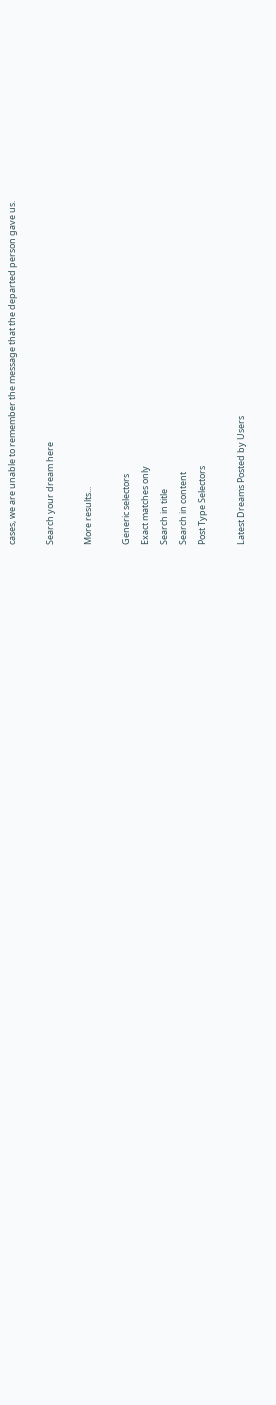cases, we are unable to remember the message that the departed person gave us.

Search your dream here

More results...

Generic selectors
Exact matches only
Search in title
Search in content
Post Type Selectors

Latest Dreams Posted by Users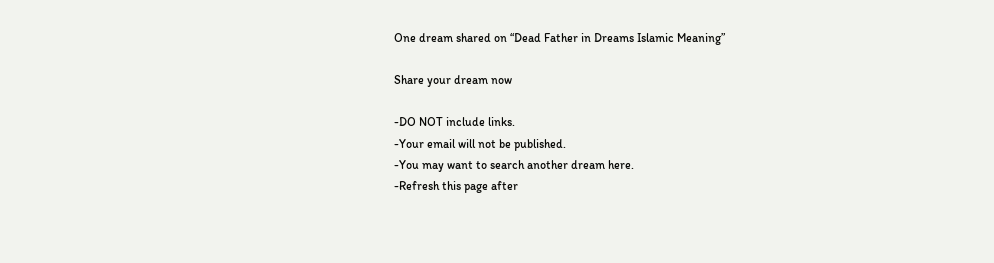One dream shared on “Dead Father in Dreams Islamic Meaning”

Share your dream now

-DO NOT include links.
-Your email will not be published.
-You may want to search another dream here.
-Refresh this page after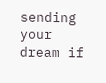sending your dream if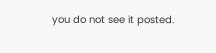you do not see it posted.